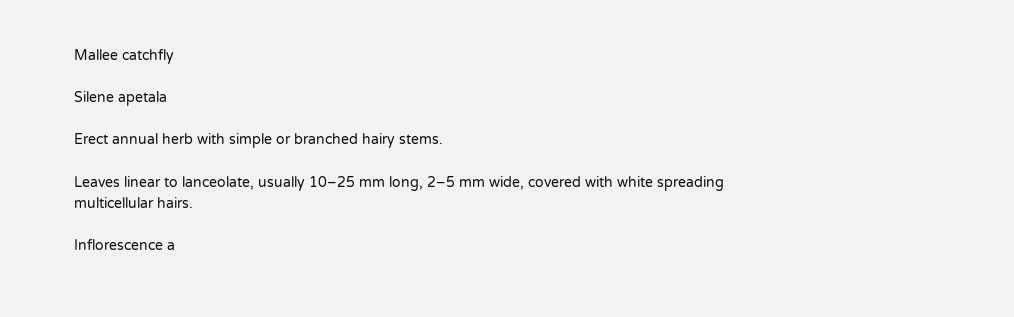Mallee catchfly

Silene apetala

Erect annual herb with simple or branched hairy stems.

Leaves linear to lanceolate, usually 10–25 mm long, 2–5 mm wide, covered with white spreading multicellular hairs.

Inflorescence a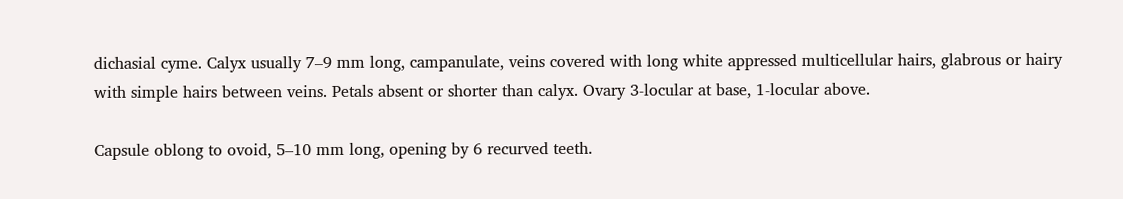dichasial cyme. Calyx usually 7–9 mm long, campanulate, veins covered with long white appressed multicellular hairs, glabrous or hairy with simple hairs between veins. Petals absent or shorter than calyx. Ovary 3-locular at base, 1-locular above.

Capsule oblong to ovoid, 5–10 mm long, opening by 6 recurved teeth.